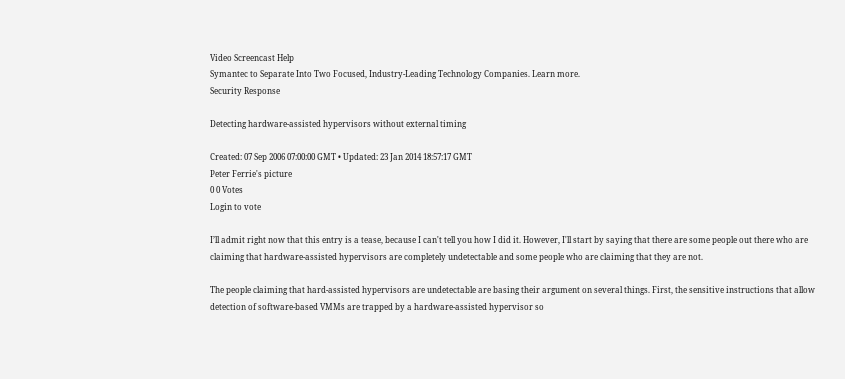Video Screencast Help
Symantec to Separate Into Two Focused, Industry-Leading Technology Companies. Learn more.
Security Response

Detecting hardware-assisted hypervisors without external timing

Created: 07 Sep 2006 07:00:00 GMT • Updated: 23 Jan 2014 18:57:17 GMT
Peter Ferrie's picture
0 0 Votes
Login to vote

I’ll admit right now that this entry is a tease, because I can't tell you how I did it. However, I'll start by saying that there are some people out there who are claiming that hardware-assisted hypervisors are completely undetectable and some people who are claiming that they are not.

The people claiming that hard-assisted hypervisors are undetectable are basing their argument on several things. First, the sensitive instructions that allow detection of software-based VMMs are trapped by a hardware-assisted hypervisor so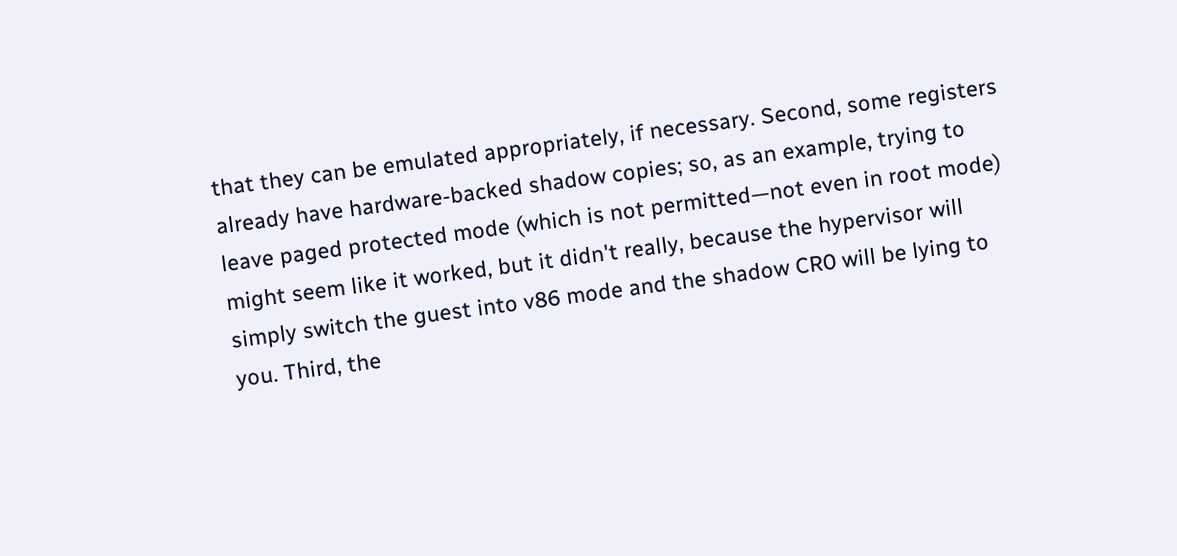that they can be emulated appropriately, if necessary. Second, some registers already have hardware-backed shadow copies; so, as an example, trying to leave paged protected mode (which is not permitted—not even in root mode) might seem like it worked, but it didn't really, because the hypervisor will simply switch the guest into v86 mode and the shadow CR0 will be lying to you. Third, the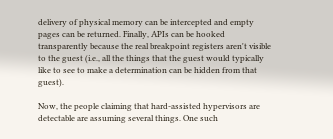delivery of physical memory can be intercepted and empty pages can be returned. Finally, APIs can be hooked transparently because the real breakpoint registers aren't visible to the guest (i.e., all the things that the guest would typically like to see to make a determination can be hidden from that guest).

Now, the people claiming that hard-assisted hypervisors are detectable are assuming several things. One such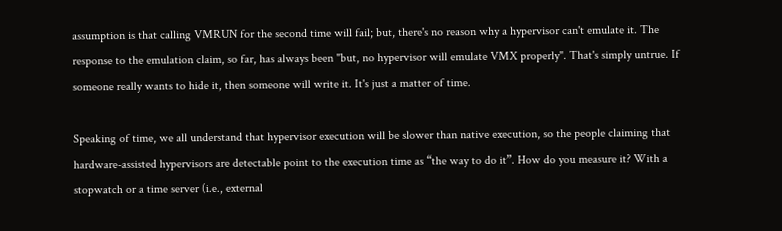assumption is that calling VMRUN for the second time will fail; but, there's no reason why a hypervisor can't emulate it. The response to the emulation claim, so far, has always been "but, no hypervisor will emulate VMX properly". That's simply untrue. If someone really wants to hide it, then someone will write it. It's just a matter of time.

Speaking of time, we all understand that hypervisor execution will be slower than native execution, so the people claiming that hardware-assisted hypervisors are detectable point to the execution time as “the way to do it”. How do you measure it? With a stopwatch or a time server (i.e., external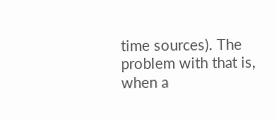time sources). The problem with that is, when a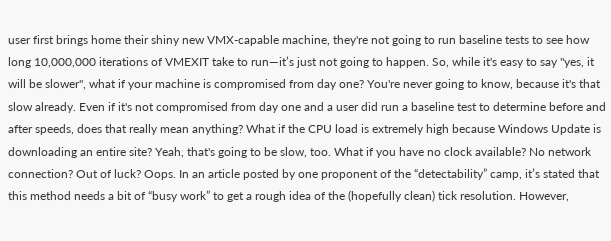user first brings home their shiny new VMX-capable machine, they're not going to run baseline tests to see how long 10,000,000 iterations of VMEXIT take to run—it’s just not going to happen. So, while it's easy to say "yes, it will be slower", what if your machine is compromised from day one? You're never going to know, because it's that slow already. Even if it's not compromised from day one and a user did run a baseline test to determine before and after speeds, does that really mean anything? What if the CPU load is extremely high because Windows Update is downloading an entire site? Yeah, that's going to be slow, too. What if you have no clock available? No network connection? Out of luck? Oops. In an article posted by one proponent of the “detectability” camp, it’s stated that this method needs a bit of “busy work” to get a rough idea of the (hopefully clean) tick resolution. However,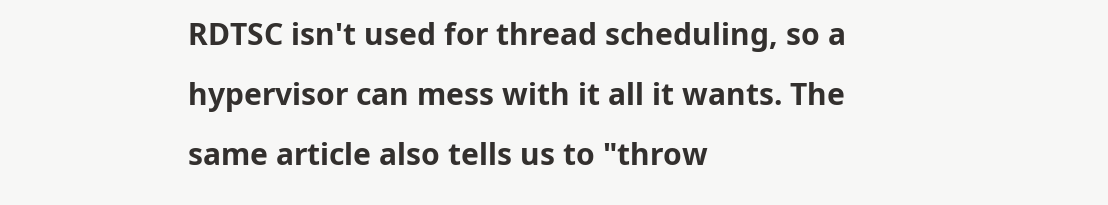RDTSC isn't used for thread scheduling, so a hypervisor can mess with it all it wants. The same article also tells us to "throw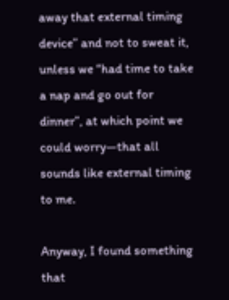away that external timing device” and not to sweat it, unless we “had time to take a nap and go out for dinner”, at which point we could worry—that all sounds like external timing to me.

Anyway, I found something that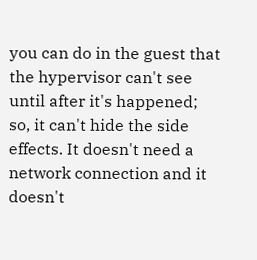you can do in the guest that the hypervisor can't see until after it's happened; so, it can't hide the side effects. It doesn't need a network connection and it doesn't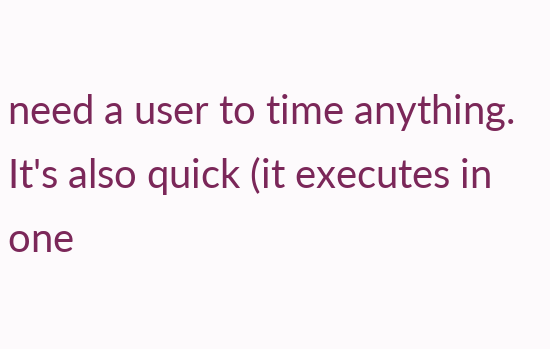need a user to time anything. It's also quick (it executes in one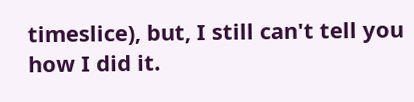timeslice), but, I still can't tell you how I did it.